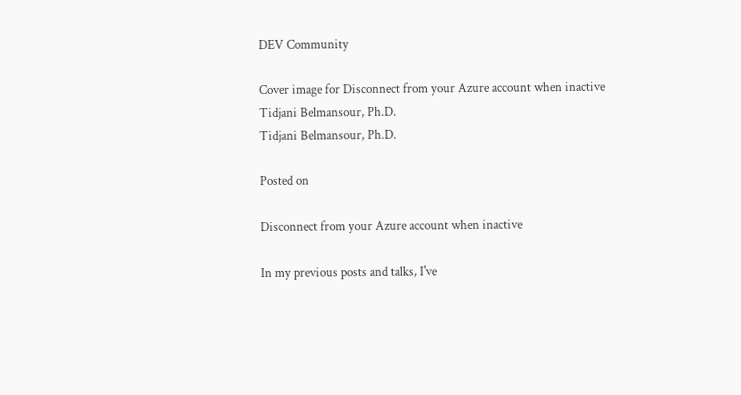DEV Community

Cover image for Disconnect from your Azure account when inactive
Tidjani Belmansour, Ph.D.
Tidjani Belmansour, Ph.D.

Posted on

Disconnect from your Azure account when inactive

In my previous posts and talks, I've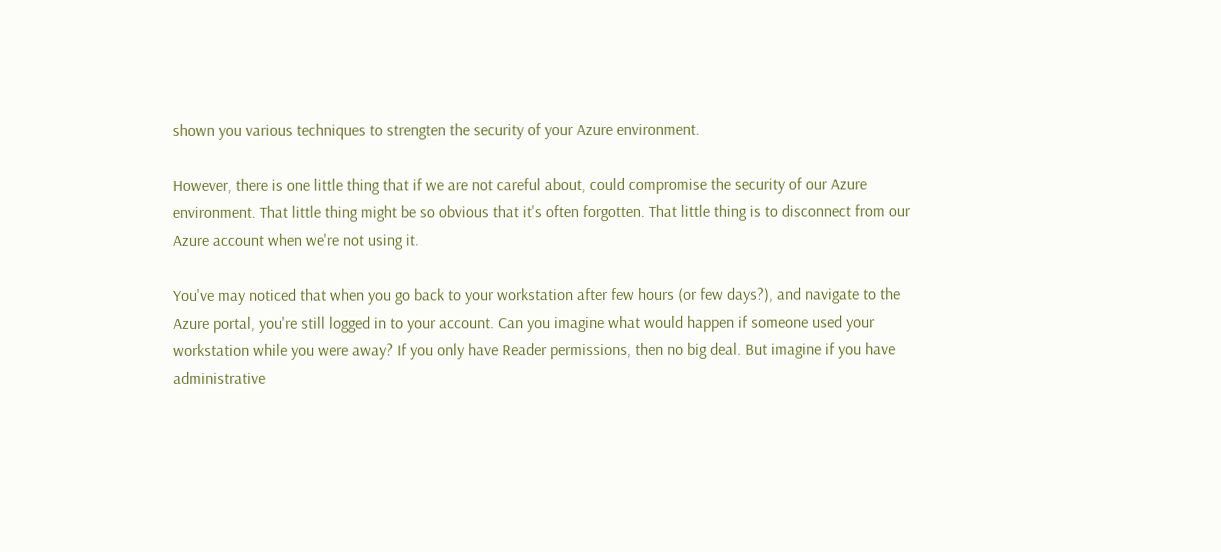shown you various techniques to strengten the security of your Azure environment.

However, there is one little thing that if we are not careful about, could compromise the security of our Azure environment. That little thing might be so obvious that it's often forgotten. That little thing is to disconnect from our Azure account when we're not using it.

You've may noticed that when you go back to your workstation after few hours (or few days?), and navigate to the Azure portal, you're still logged in to your account. Can you imagine what would happen if someone used your workstation while you were away? If you only have Reader permissions, then no big deal. But imagine if you have administrative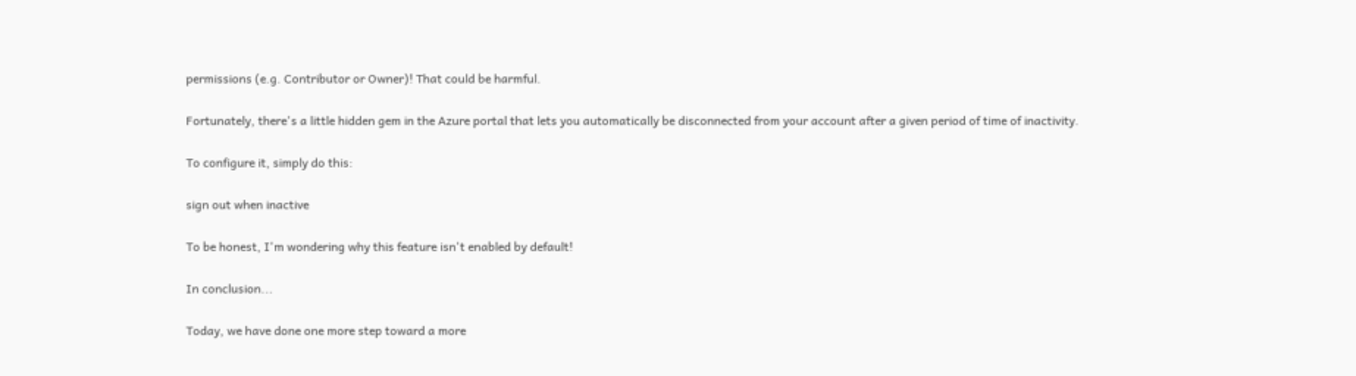permissions (e.g. Contributor or Owner)! That could be harmful.

Fortunately, there's a little hidden gem in the Azure portal that lets you automatically be disconnected from your account after a given period of time of inactivity.

To configure it, simply do this:

sign out when inactive

To be honest, I'm wondering why this feature isn't enabled by default!

In conclusion...

Today, we have done one more step toward a more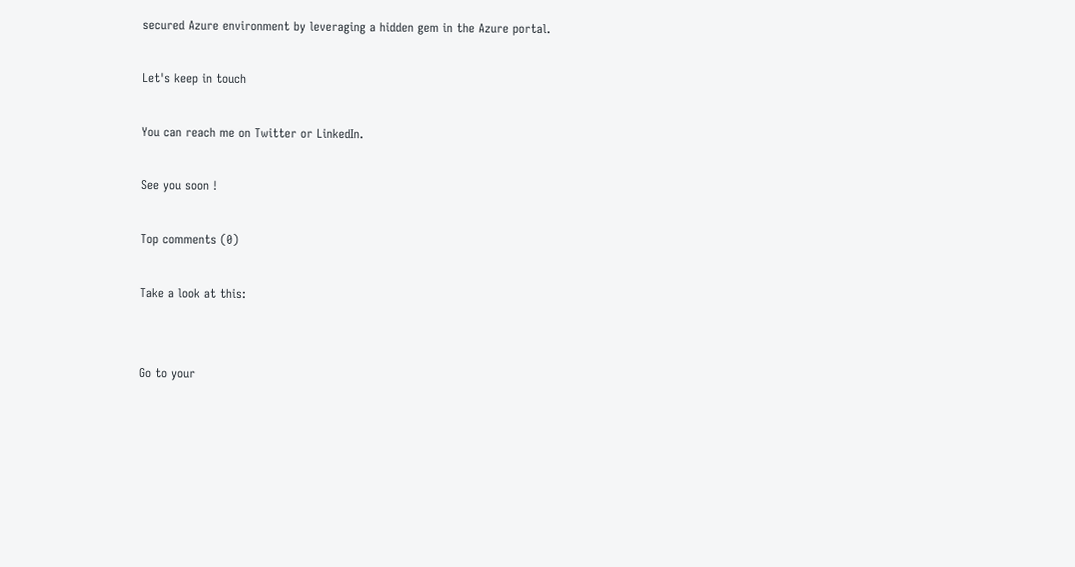secured Azure environment by leveraging a hidden gem in the Azure portal.

Let's keep in touch

You can reach me on Twitter or LinkedIn.

See you soon !

Top comments (0)

Take a look at this:


Go to your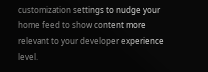customization settings to nudge your home feed to show content more relevant to your developer experience level.